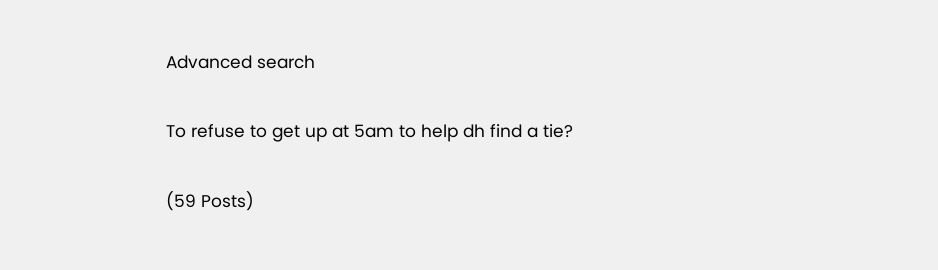Advanced search

To refuse to get up at 5am to help dh find a tie?

(59 Posts)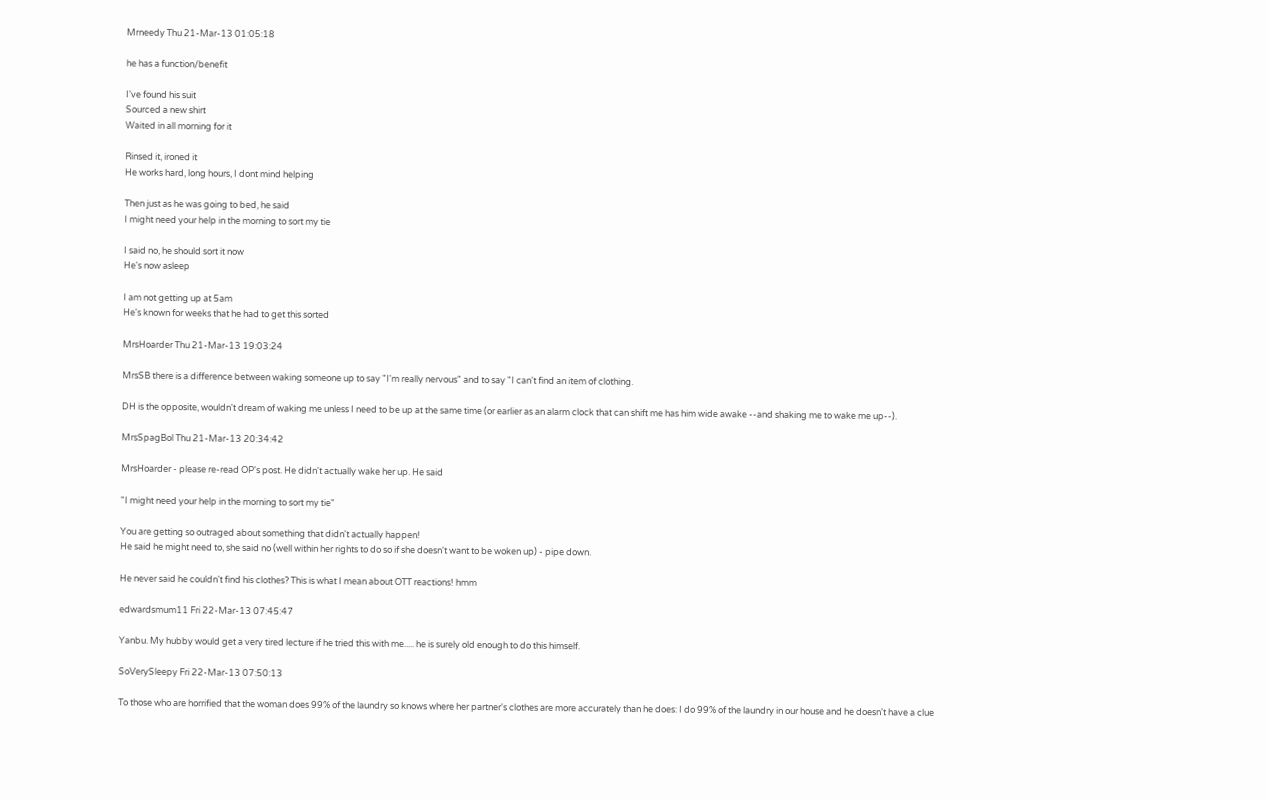Mrneedy Thu 21-Mar-13 01:05:18

he has a function/benefit

I've found his suit
Sourced a new shirt
Waited in all morning for it

Rinsed it, ironed it
He works hard, long hours, I dont mind helping

Then just as he was going to bed, he said
I might need your help in the morning to sort my tie

I said no, he should sort it now
He's now asleep

I am not getting up at 5am
He's known for weeks that he had to get this sorted

MrsHoarder Thu 21-Mar-13 19:03:24

MrsSB there is a difference between waking someone up to say "I'm really nervous" and to say "I can't find an item of clothing.

DH is the opposite, wouldn't dream of waking me unless I need to be up at the same time (or earlier as an alarm clock that can shift me has him wide awake --and shaking me to wake me up--).

MrsSpagBol Thu 21-Mar-13 20:34:42

MrsHoarder - please re-read OP's post. He didn't actually wake her up. He said

"I might need your help in the morning to sort my tie"

You are getting so outraged about something that didn't actually happen!
He said he might need to, she said no (well within her rights to do so if she doesn't want to be woken up) - pipe down.

He never said he couldn't find his clothes? This is what I mean about OTT reactions! hmm

edwardsmum11 Fri 22-Mar-13 07:45:47

Yanbu. My hubby would get a very tired lecture if he tried this with me..... he is surely old enough to do this himself.

SoVerySleepy Fri 22-Mar-13 07:50:13

To those who are horrified that the woman does 99% of the laundry so knows where her partner's clothes are more accurately than he does: I do 99% of the laundry in our house and he doesn't have a clue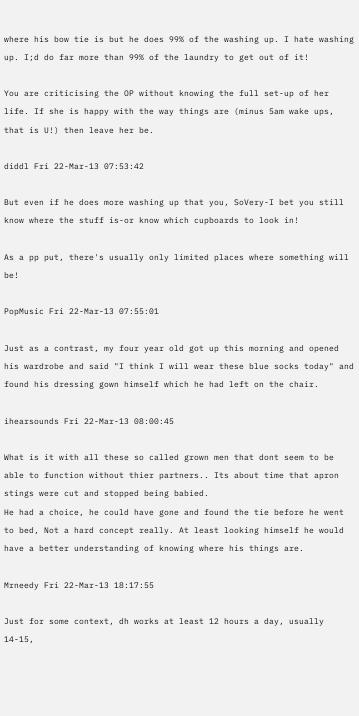where his bow tie is but he does 99% of the washing up. I hate washing up. I;d do far more than 99% of the laundry to get out of it!

You are criticising the OP without knowing the full set-up of her life. If she is happy with the way things are (minus 5am wake ups, that is U!) then leave her be.

diddl Fri 22-Mar-13 07:53:42

But even if he does more washing up that you, SoVery-I bet you still know where the stuff is-or know which cupboards to look in!

As a pp put, there's usually only limited places where something will be!

PopMusic Fri 22-Mar-13 07:55:01

Just as a contrast, my four year old got up this morning and opened his wardrobe and said "I think I will wear these blue socks today" and found his dressing gown himself which he had left on the chair.

ihearsounds Fri 22-Mar-13 08:00:45

What is it with all these so called grown men that dont seem to be able to function without thier partners.. Its about time that apron stings were cut and stopped being babied.
He had a choice, he could have gone and found the tie before he went to bed, Not a hard concept really. At least looking himself he would have a better understanding of knowing where his things are.

Mrneedy Fri 22-Mar-13 18:17:55

Just for some context, dh works at least 12 hours a day, usually 14-15,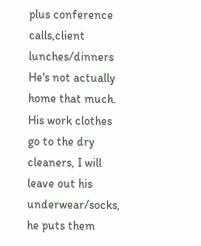plus conference calls,client lunches/dinners
He's not actually home that much. His work clothes go to the dry cleaners, I will leave out his underwear/socks, he puts them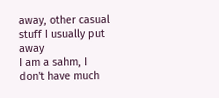away, other casual stuff I usually put away
I am a sahm, I don't have much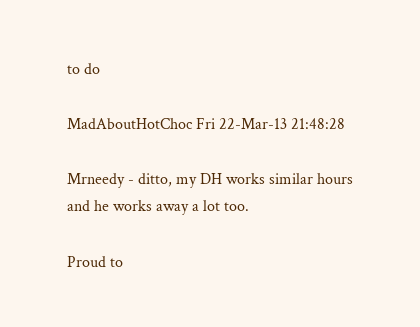to do

MadAboutHotChoc Fri 22-Mar-13 21:48:28

Mrneedy - ditto, my DH works similar hours and he works away a lot too.

Proud to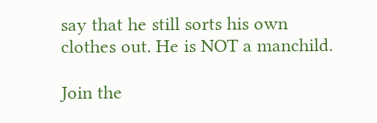say that he still sorts his own clothes out. He is NOT a manchild.

Join the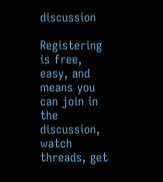discussion

Registering is free, easy, and means you can join in the discussion, watch threads, get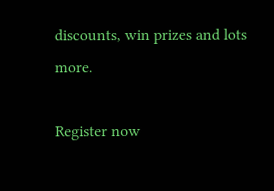discounts, win prizes and lots more.

Register now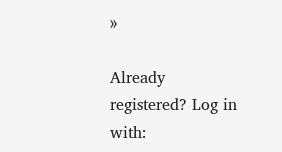»

Already registered? Log in with: